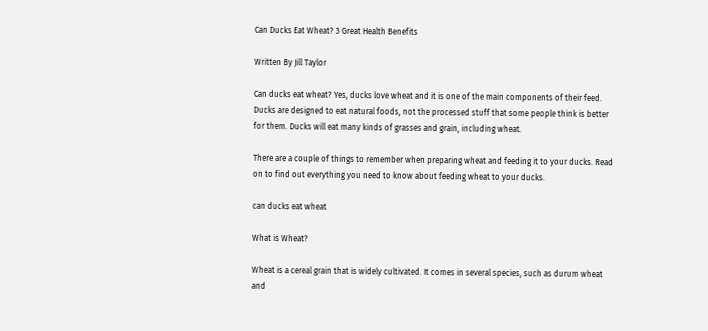Can Ducks Eat Wheat? 3 Great Health Benefits

Written By Jill Taylor

Can ducks eat wheat? Yes, ducks love wheat and it is one of the main components of their feed. Ducks are designed to eat natural foods, not the processed stuff that some people think is better for them. Ducks will eat many kinds of grasses and grain, including wheat.

There are a couple of things to remember when preparing wheat and feeding it to your ducks. Read on to find out everything you need to know about feeding wheat to your ducks.

can ducks eat wheat

What is Wheat?

Wheat is a cereal grain that is widely cultivated. It comes in several species, such as durum wheat and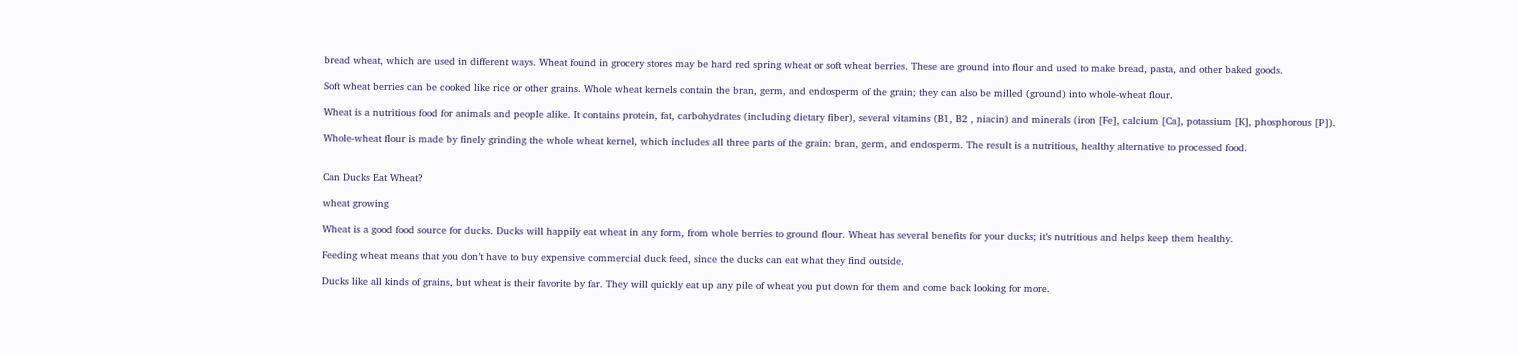bread wheat, which are used in different ways. Wheat found in grocery stores may be hard red spring wheat or soft wheat berries. These are ground into flour and used to make bread, pasta, and other baked goods.

Soft wheat berries can be cooked like rice or other grains. Whole wheat kernels contain the bran, germ, and endosperm of the grain; they can also be milled (ground) into whole-wheat flour.

Wheat is a nutritious food for animals and people alike. It contains protein, fat, carbohydrates (including dietary fiber), several vitamins (B1, B2 , niacin) and minerals (iron [Fe], calcium [Ca], potassium [K], phosphorous [P]).

Whole-wheat flour is made by finely grinding the whole wheat kernel, which includes all three parts of the grain: bran, germ, and endosperm. The result is a nutritious, healthy alternative to processed food.


Can Ducks Eat Wheat?

wheat growing

Wheat is a good food source for ducks. Ducks will happily eat wheat in any form, from whole berries to ground flour. Wheat has several benefits for your ducks; it’s nutritious and helps keep them healthy.

Feeding wheat means that you don’t have to buy expensive commercial duck feed, since the ducks can eat what they find outside.

Ducks like all kinds of grains, but wheat is their favorite by far. They will quickly eat up any pile of wheat you put down for them and come back looking for more.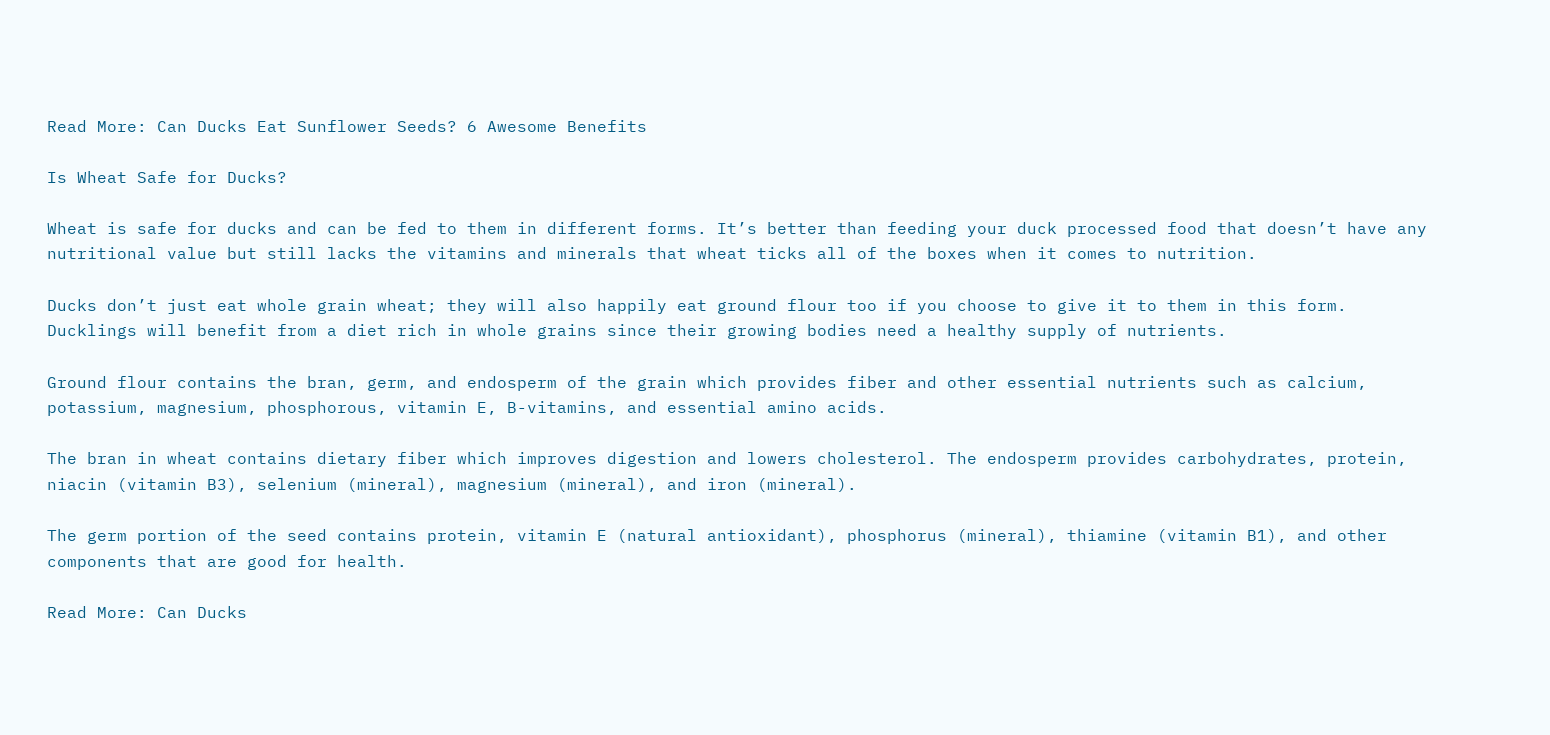Read More: Can Ducks Eat Sunflower Seeds? 6 Awesome Benefits

Is Wheat Safe for Ducks?

Wheat is safe for ducks and can be fed to them in different forms. It’s better than feeding your duck processed food that doesn’t have any nutritional value but still lacks the vitamins and minerals that wheat ticks all of the boxes when it comes to nutrition.

Ducks don’t just eat whole grain wheat; they will also happily eat ground flour too if you choose to give it to them in this form. Ducklings will benefit from a diet rich in whole grains since their growing bodies need a healthy supply of nutrients.

Ground flour contains the bran, germ, and endosperm of the grain which provides fiber and other essential nutrients such as calcium, potassium, magnesium, phosphorous, vitamin E, B-vitamins, and essential amino acids.

The bran in wheat contains dietary fiber which improves digestion and lowers cholesterol. The endosperm provides carbohydrates, protein, niacin (vitamin B3), selenium (mineral), magnesium (mineral), and iron (mineral).

The germ portion of the seed contains protein, vitamin E (natural antioxidant), phosphorus (mineral), thiamine (vitamin B1), and other components that are good for health.

Read More: Can Ducks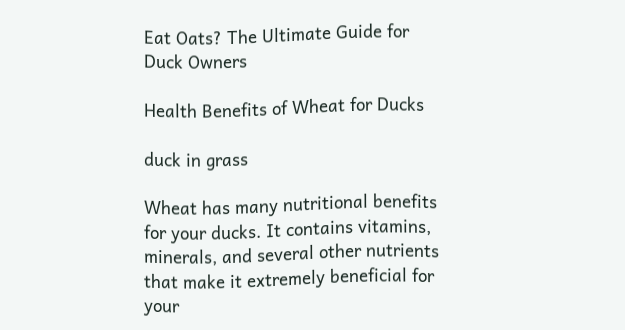Eat Oats? The Ultimate Guide for Duck Owners

Health Benefits of Wheat for Ducks

duck in grass

Wheat has many nutritional benefits for your ducks. It contains vitamins, minerals, and several other nutrients that make it extremely beneficial for your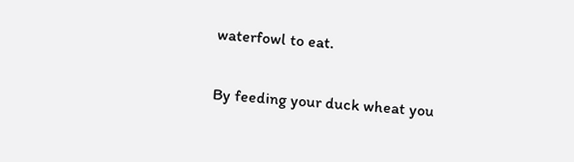waterfowl to eat.

By feeding your duck wheat you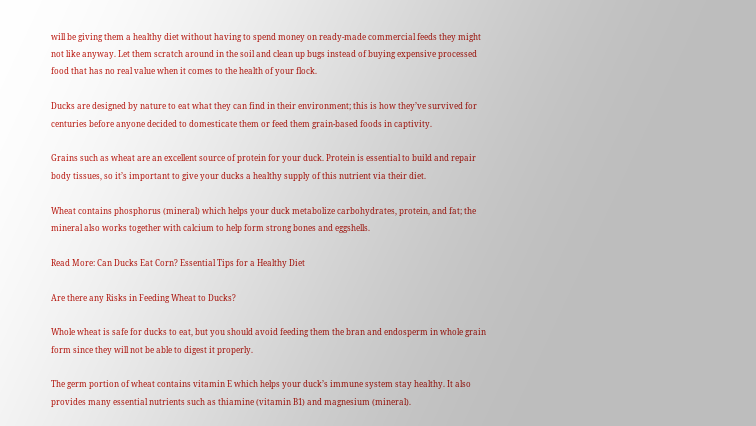will be giving them a healthy diet without having to spend money on ready-made commercial feeds they might not like anyway. Let them scratch around in the soil and clean up bugs instead of buying expensive processed food that has no real value when it comes to the health of your flock.

Ducks are designed by nature to eat what they can find in their environment; this is how they’ve survived for centuries before anyone decided to domesticate them or feed them grain-based foods in captivity.

Grains such as wheat are an excellent source of protein for your duck. Protein is essential to build and repair body tissues, so it’s important to give your ducks a healthy supply of this nutrient via their diet.

Wheat contains phosphorus (mineral) which helps your duck metabolize carbohydrates, protein, and fat; the mineral also works together with calcium to help form strong bones and eggshells.

Read More: Can Ducks Eat Corn? Essential Tips for a Healthy Diet

Are there any Risks in Feeding Wheat to Ducks?

Whole wheat is safe for ducks to eat, but you should avoid feeding them the bran and endosperm in whole grain form since they will not be able to digest it properly.

The germ portion of wheat contains vitamin E which helps your duck’s immune system stay healthy. It also provides many essential nutrients such as thiamine (vitamin B1) and magnesium (mineral).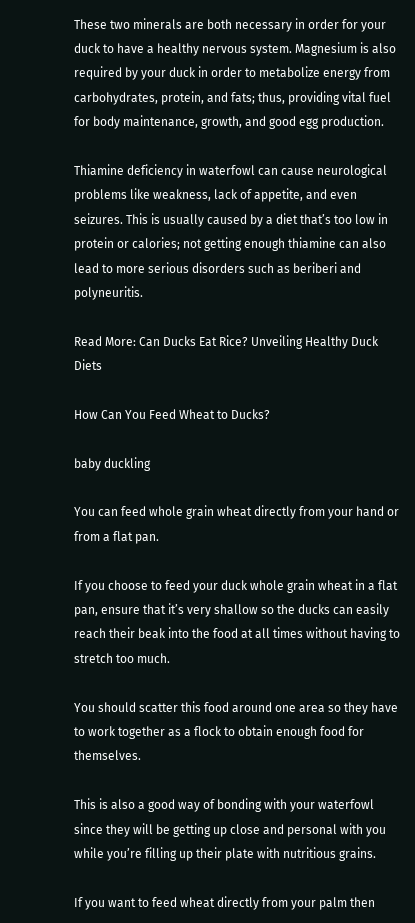These two minerals are both necessary in order for your duck to have a healthy nervous system. Magnesium is also required by your duck in order to metabolize energy from carbohydrates, protein, and fats; thus, providing vital fuel for body maintenance, growth, and good egg production.

Thiamine deficiency in waterfowl can cause neurological problems like weakness, lack of appetite, and even seizures. This is usually caused by a diet that’s too low in protein or calories; not getting enough thiamine can also lead to more serious disorders such as beriberi and polyneuritis.

Read More: Can Ducks Eat Rice? Unveiling Healthy Duck Diets

How Can You Feed Wheat to Ducks?

baby duckling

You can feed whole grain wheat directly from your hand or from a flat pan.

If you choose to feed your duck whole grain wheat in a flat pan, ensure that it’s very shallow so the ducks can easily reach their beak into the food at all times without having to stretch too much.

You should scatter this food around one area so they have to work together as a flock to obtain enough food for themselves.

This is also a good way of bonding with your waterfowl since they will be getting up close and personal with you while you’re filling up their plate with nutritious grains.

If you want to feed wheat directly from your palm then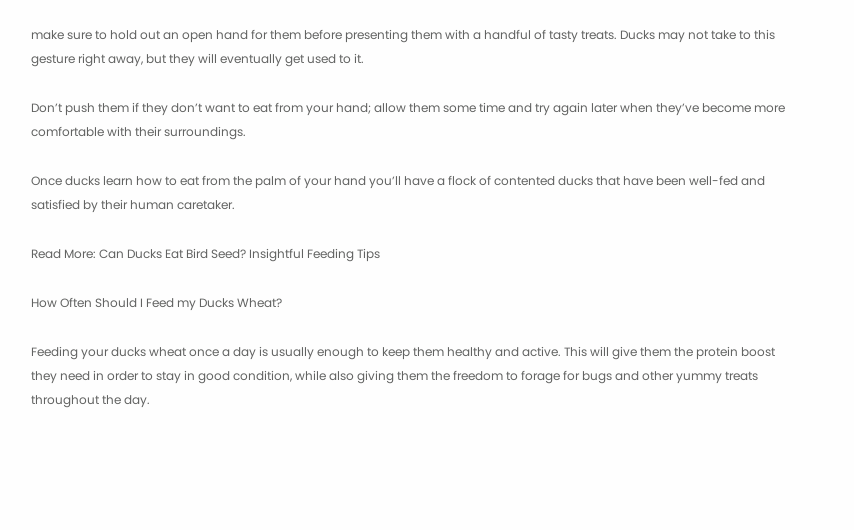make sure to hold out an open hand for them before presenting them with a handful of tasty treats. Ducks may not take to this gesture right away, but they will eventually get used to it.

Don’t push them if they don’t want to eat from your hand; allow them some time and try again later when they’ve become more comfortable with their surroundings.

Once ducks learn how to eat from the palm of your hand you’ll have a flock of contented ducks that have been well-fed and satisfied by their human caretaker.

Read More: Can Ducks Eat Bird Seed? Insightful Feeding Tips

How Often Should I Feed my Ducks Wheat?

Feeding your ducks wheat once a day is usually enough to keep them healthy and active. This will give them the protein boost they need in order to stay in good condition, while also giving them the freedom to forage for bugs and other yummy treats throughout the day.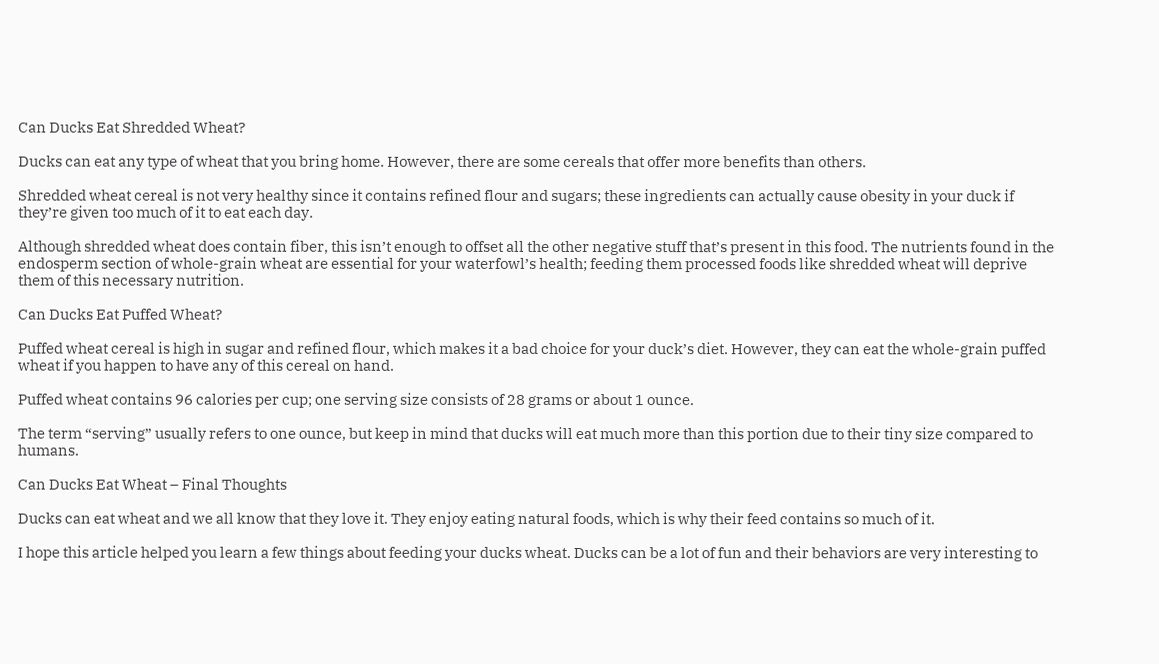Can Ducks Eat Shredded Wheat?

Ducks can eat any type of wheat that you bring home. However, there are some cereals that offer more benefits than others.

Shredded wheat cereal is not very healthy since it contains refined flour and sugars; these ingredients can actually cause obesity in your duck if they’re given too much of it to eat each day.

Although shredded wheat does contain fiber, this isn’t enough to offset all the other negative stuff that’s present in this food. The nutrients found in the endosperm section of whole-grain wheat are essential for your waterfowl’s health; feeding them processed foods like shredded wheat will deprive them of this necessary nutrition.

Can Ducks Eat Puffed Wheat?

Puffed wheat cereal is high in sugar and refined flour, which makes it a bad choice for your duck’s diet. However, they can eat the whole-grain puffed wheat if you happen to have any of this cereal on hand.

Puffed wheat contains 96 calories per cup; one serving size consists of 28 grams or about 1 ounce.

The term “serving” usually refers to one ounce, but keep in mind that ducks will eat much more than this portion due to their tiny size compared to humans.

Can Ducks Eat Wheat – Final Thoughts

Ducks can eat wheat and we all know that they love it. They enjoy eating natural foods, which is why their feed contains so much of it.

I hope this article helped you learn a few things about feeding your ducks wheat. Ducks can be a lot of fun and their behaviors are very interesting to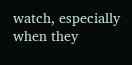watch, especially when they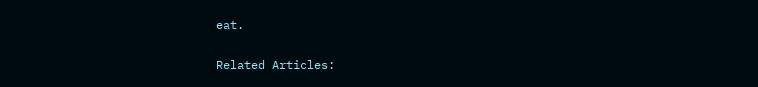eat.

Related Articles: